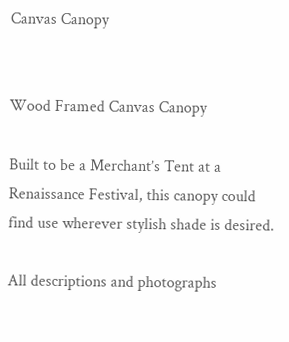Canvas Canopy


Wood Framed Canvas Canopy

Built to be a Merchant’s Tent at a Renaissance Festival, this canopy could find use wherever stylish shade is desired.

All descriptions and photographs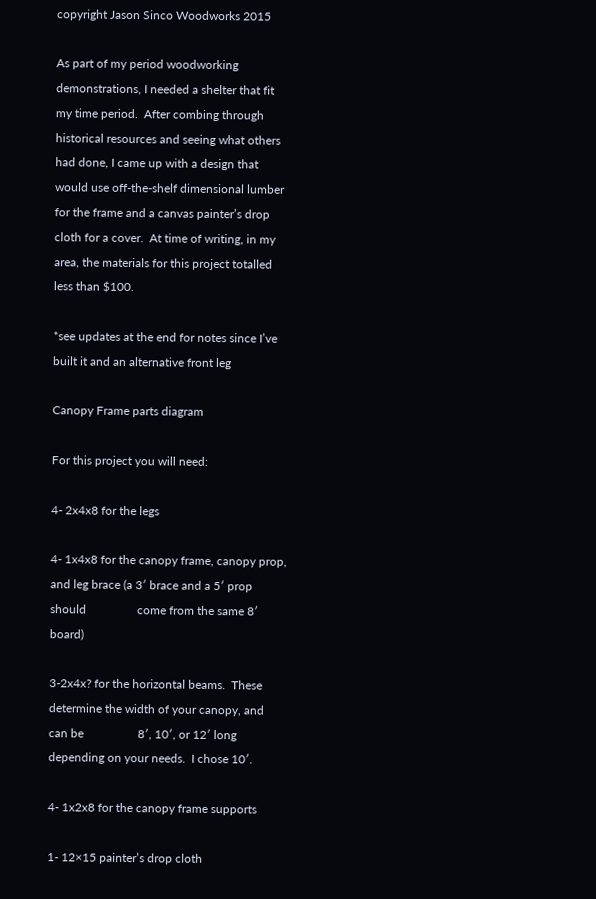copyright Jason Sinco Woodworks 2015

As part of my period woodworking demonstrations, I needed a shelter that fit my time period.  After combing through historical resources and seeing what others had done, I came up with a design that would use off-the-shelf dimensional lumber for the frame and a canvas painter’s drop cloth for a cover.  At time of writing, in my area, the materials for this project totalled less than $100.

*see updates at the end for notes since I’ve built it and an alternative front leg

Canopy Frame parts diagram

For this project you will need:

4- 2x4x8 for the legs

4- 1x4x8 for the canopy frame, canopy prop, and leg brace (a 3′ brace and a 5′ prop  should                 come from the same 8′ board)

3-2x4x? for the horizontal beams.  These determine the width of your canopy, and can be                  8′, 10′, or 12′ long depending on your needs.  I chose 10′.

4- 1x2x8 for the canopy frame supports

1- 12×15 painter’s drop cloth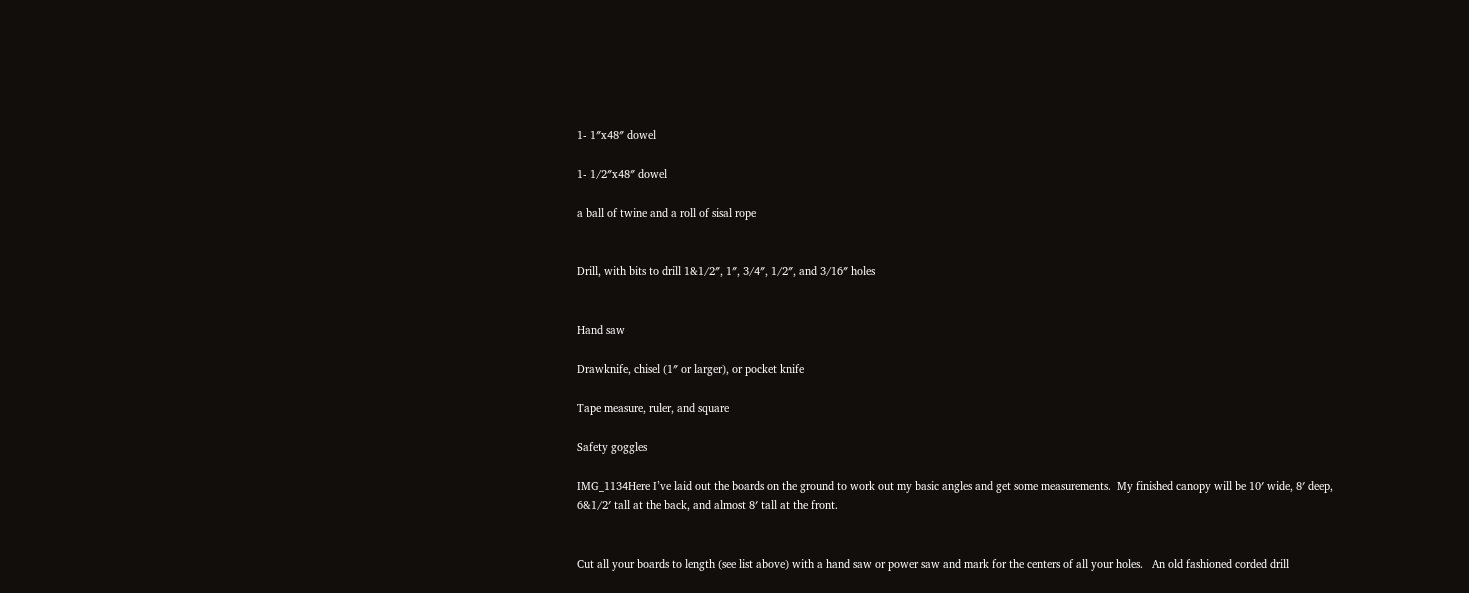1- 1″x48″ dowel

1- 1/2″x48″ dowel

a ball of twine and a roll of sisal rope


Drill, with bits to drill 1&1/2″, 1″, 3/4″, 1/2″, and 3/16″ holes


Hand saw

Drawknife, chisel (1″ or larger), or pocket knife

Tape measure, ruler, and square

Safety goggles

IMG_1134Here I’ve laid out the boards on the ground to work out my basic angles and get some measurements.  My finished canopy will be 10′ wide, 8′ deep, 6&1/2′ tall at the back, and almost 8′ tall at the front.


Cut all your boards to length (see list above) with a hand saw or power saw and mark for the centers of all your holes.   An old fashioned corded drill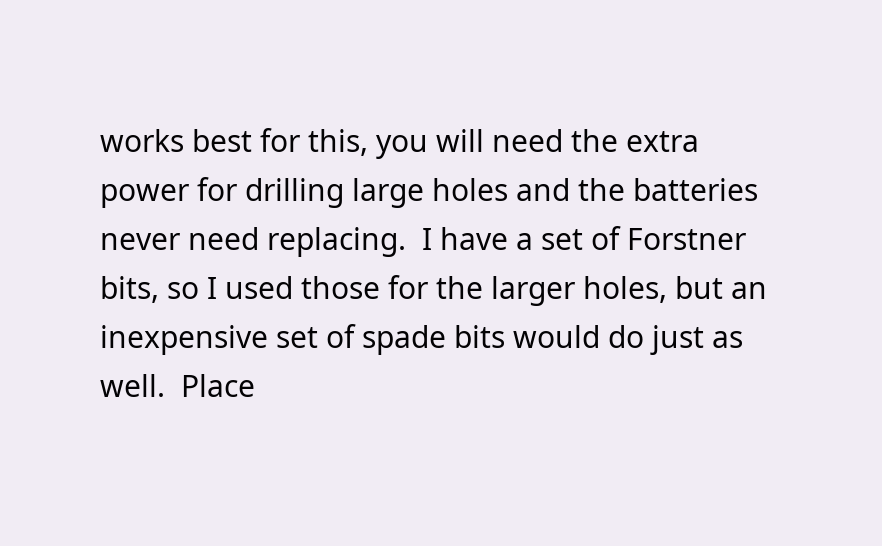works best for this, you will need the extra power for drilling large holes and the batteries never need replacing.  I have a set of Forstner bits, so I used those for the larger holes, but an inexpensive set of spade bits would do just as well.  Place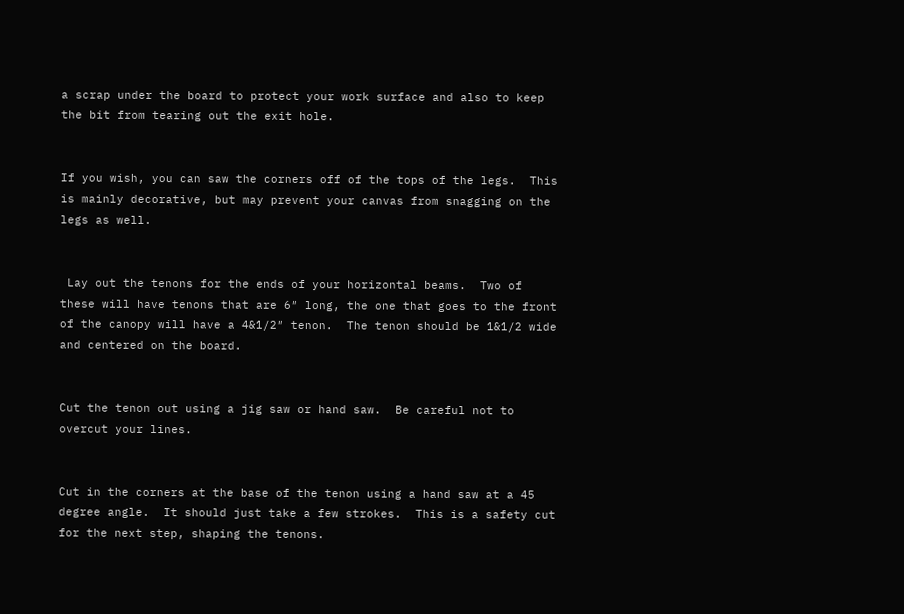a scrap under the board to protect your work surface and also to keep the bit from tearing out the exit hole.


If you wish, you can saw the corners off of the tops of the legs.  This is mainly decorative, but may prevent your canvas from snagging on the legs as well.


 Lay out the tenons for the ends of your horizontal beams.  Two of these will have tenons that are 6″ long, the one that goes to the front of the canopy will have a 4&1/2″ tenon.  The tenon should be 1&1/2 wide and centered on the board.


Cut the tenon out using a jig saw or hand saw.  Be careful not to overcut your lines.


Cut in the corners at the base of the tenon using a hand saw at a 45 degree angle.  It should just take a few strokes.  This is a safety cut for the next step, shaping the tenons.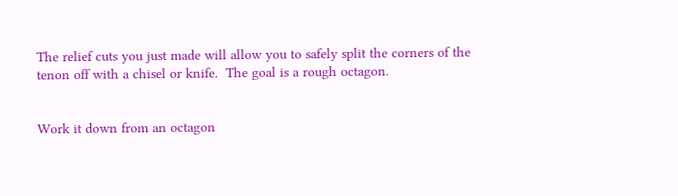The relief cuts you just made will allow you to safely split the corners of the tenon off with a chisel or knife.  The goal is a rough octagon.


Work it down from an octagon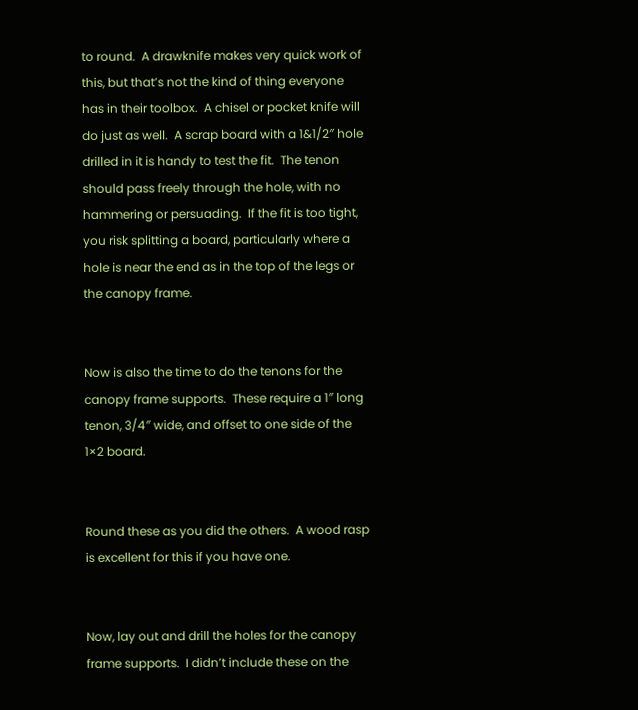to round.  A drawknife makes very quick work of this, but that’s not the kind of thing everyone has in their toolbox.  A chisel or pocket knife will do just as well.  A scrap board with a 1&1/2″ hole drilled in it is handy to test the fit.  The tenon should pass freely through the hole, with no hammering or persuading.  If the fit is too tight, you risk splitting a board, particularly where a hole is near the end as in the top of the legs or the canopy frame.


Now is also the time to do the tenons for the canopy frame supports.  These require a 1″ long tenon, 3/4″ wide, and offset to one side of the 1×2 board.


Round these as you did the others.  A wood rasp is excellent for this if you have one.


Now, lay out and drill the holes for the canopy frame supports.  I didn’t include these on the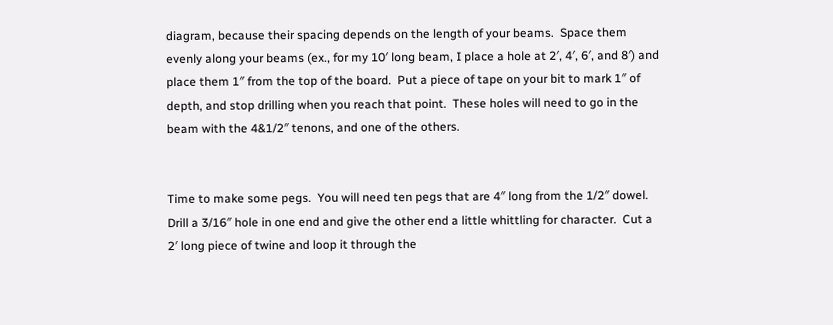diagram, because their spacing depends on the length of your beams.  Space them evenly along your beams (ex., for my 10′ long beam, I place a hole at 2′, 4′, 6′, and 8′) and place them 1″ from the top of the board.  Put a piece of tape on your bit to mark 1″ of depth, and stop drilling when you reach that point.  These holes will need to go in the beam with the 4&1/2″ tenons, and one of the others.


Time to make some pegs.  You will need ten pegs that are 4″ long from the 1/2″ dowel.  Drill a 3/16″ hole in one end and give the other end a little whittling for character.  Cut a 2′ long piece of twine and loop it through the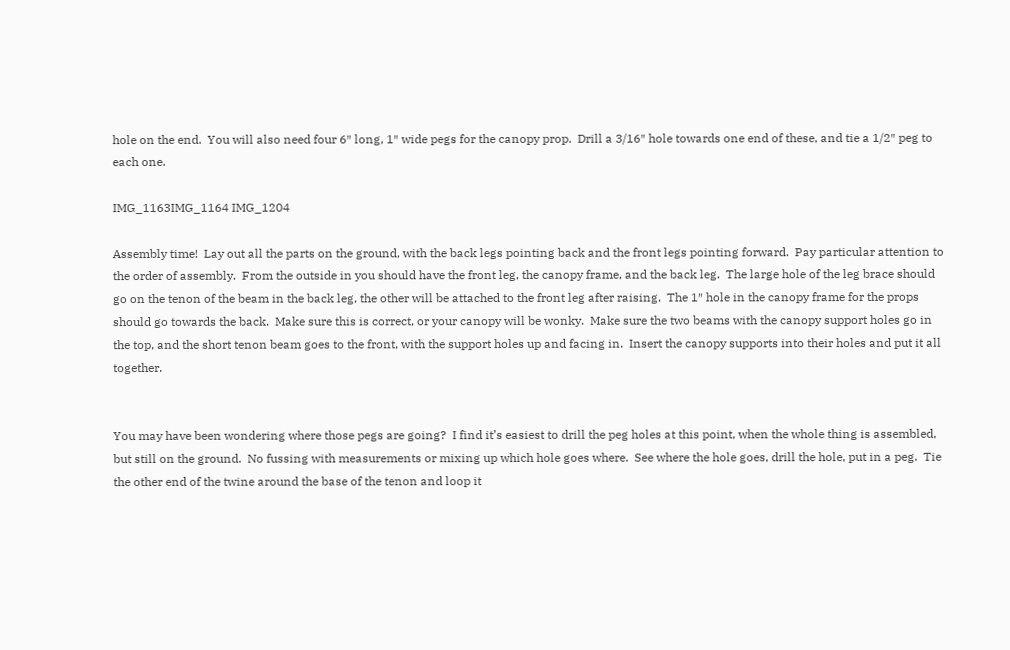hole on the end.  You will also need four 6″ long, 1″ wide pegs for the canopy prop.  Drill a 3/16″ hole towards one end of these, and tie a 1/2″ peg to each one.

IMG_1163IMG_1164 IMG_1204

Assembly time!  Lay out all the parts on the ground, with the back legs pointing back and the front legs pointing forward.  Pay particular attention to the order of assembly.  From the outside in you should have the front leg, the canopy frame, and the back leg.  The large hole of the leg brace should go on the tenon of the beam in the back leg, the other will be attached to the front leg after raising.  The 1″ hole in the canopy frame for the props should go towards the back.  Make sure this is correct, or your canopy will be wonky.  Make sure the two beams with the canopy support holes go in the top, and the short tenon beam goes to the front, with the support holes up and facing in.  Insert the canopy supports into their holes and put it all together.


You may have been wondering where those pegs are going?  I find it’s easiest to drill the peg holes at this point, when the whole thing is assembled, but still on the ground.  No fussing with measurements or mixing up which hole goes where.  See where the hole goes, drill the hole, put in a peg.  Tie the other end of the twine around the base of the tenon and loop it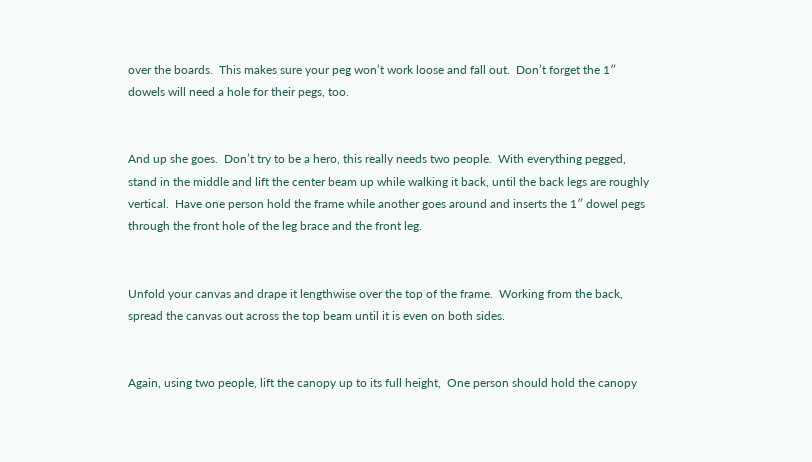over the boards.  This makes sure your peg won’t work loose and fall out.  Don’t forget the 1″ dowels will need a hole for their pegs, too.


And up she goes.  Don’t try to be a hero, this really needs two people.  With everything pegged, stand in the middle and lift the center beam up while walking it back, until the back legs are roughly vertical.  Have one person hold the frame while another goes around and inserts the 1″ dowel pegs through the front hole of the leg brace and the front leg.


Unfold your canvas and drape it lengthwise over the top of the frame.  Working from the back, spread the canvas out across the top beam until it is even on both sides.


Again, using two people, lift the canopy up to its full height,  One person should hold the canopy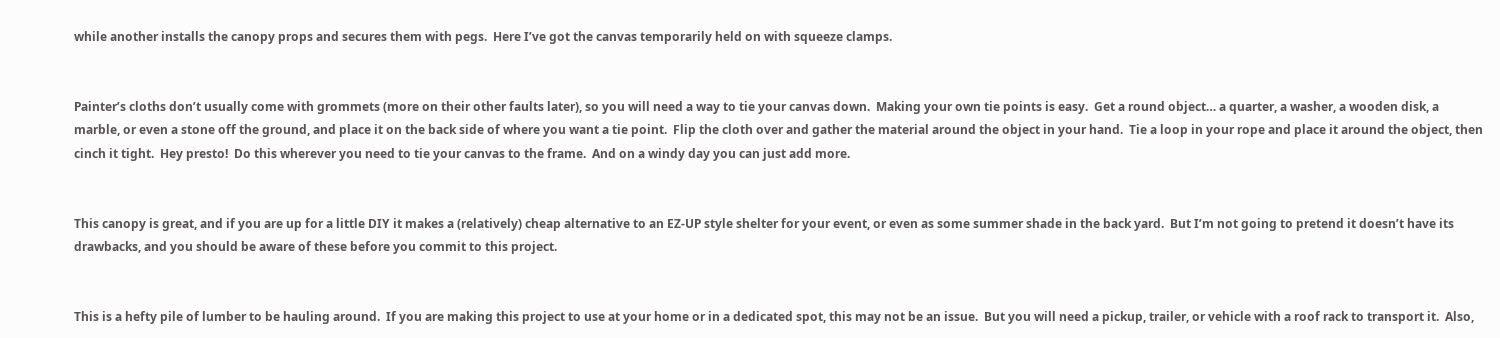while another installs the canopy props and secures them with pegs.  Here I’ve got the canvas temporarily held on with squeeze clamps.


Painter’s cloths don’t usually come with grommets (more on their other faults later), so you will need a way to tie your canvas down.  Making your own tie points is easy.  Get a round object… a quarter, a washer, a wooden disk, a marble, or even a stone off the ground, and place it on the back side of where you want a tie point.  Flip the cloth over and gather the material around the object in your hand.  Tie a loop in your rope and place it around the object, then cinch it tight.  Hey presto!  Do this wherever you need to tie your canvas to the frame.  And on a windy day you can just add more.


This canopy is great, and if you are up for a little DIY it makes a (relatively) cheap alternative to an EZ-UP style shelter for your event, or even as some summer shade in the back yard.  But I’m not going to pretend it doesn’t have its drawbacks, and you should be aware of these before you commit to this project.


This is a hefty pile of lumber to be hauling around.  If you are making this project to use at your home or in a dedicated spot, this may not be an issue.  But you will need a pickup, trailer, or vehicle with a roof rack to transport it.  Also,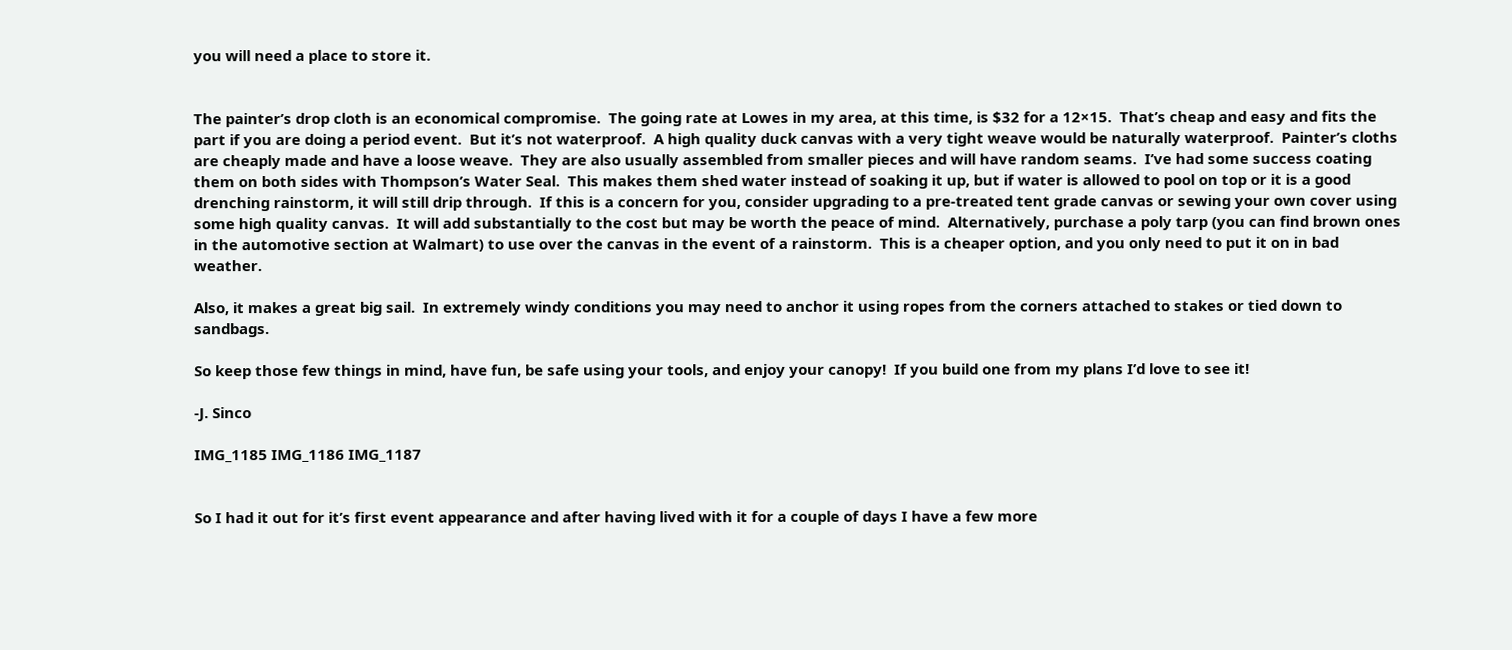you will need a place to store it.


The painter’s drop cloth is an economical compromise.  The going rate at Lowes in my area, at this time, is $32 for a 12×15.  That’s cheap and easy and fits the part if you are doing a period event.  But it’s not waterproof.  A high quality duck canvas with a very tight weave would be naturally waterproof.  Painter’s cloths are cheaply made and have a loose weave.  They are also usually assembled from smaller pieces and will have random seams.  I’ve had some success coating them on both sides with Thompson’s Water Seal.  This makes them shed water instead of soaking it up, but if water is allowed to pool on top or it is a good drenching rainstorm, it will still drip through.  If this is a concern for you, consider upgrading to a pre-treated tent grade canvas or sewing your own cover using some high quality canvas.  It will add substantially to the cost but may be worth the peace of mind.  Alternatively, purchase a poly tarp (you can find brown ones in the automotive section at Walmart) to use over the canvas in the event of a rainstorm.  This is a cheaper option, and you only need to put it on in bad weather.

Also, it makes a great big sail.  In extremely windy conditions you may need to anchor it using ropes from the corners attached to stakes or tied down to sandbags.

So keep those few things in mind, have fun, be safe using your tools, and enjoy your canopy!  If you build one from my plans I’d love to see it!

-J. Sinco

IMG_1185 IMG_1186 IMG_1187


So I had it out for it’s first event appearance and after having lived with it for a couple of days I have a few more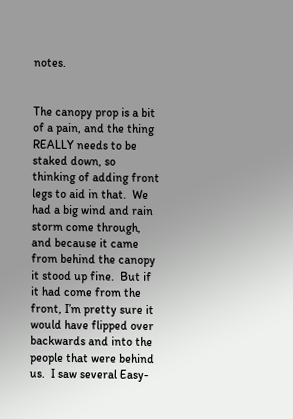notes.


The canopy prop is a bit of a pain, and the thing REALLY needs to be staked down, so thinking of adding front legs to aid in that.  We had a big wind and rain storm come through, and because it came from behind the canopy it stood up fine.  But if it had come from the front, I’m pretty sure it would have flipped over backwards and into the people that were behind us.  I saw several Easy-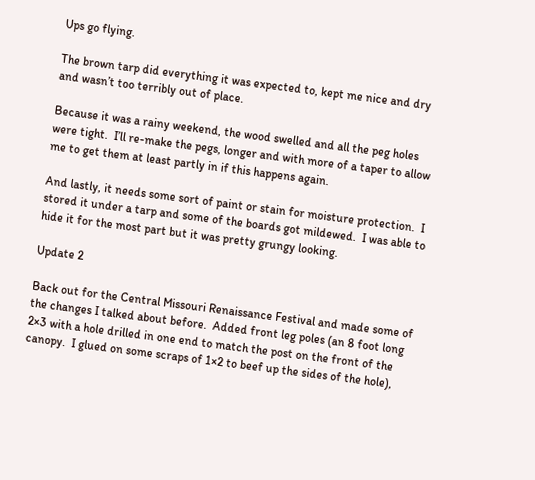Ups go flying.

The brown tarp did everything it was expected to, kept me nice and dry and wasn’t too terribly out of place.

Because it was a rainy weekend, the wood swelled and all the peg holes were tight.  I’ll re-make the pegs, longer and with more of a taper to allow me to get them at least partly in if this happens again.

And lastly, it needs some sort of paint or stain for moisture protection.  I stored it under a tarp and some of the boards got mildewed.  I was able to hide it for the most part but it was pretty grungy looking.

Update 2

Back out for the Central Missouri Renaissance Festival and made some of the changes I talked about before.  Added front leg poles (an 8 foot long 2×3 with a hole drilled in one end to match the post on the front of the canopy.  I glued on some scraps of 1×2 to beef up the sides of the hole),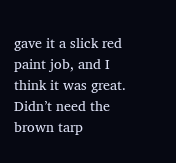gave it a slick red paint job, and I think it was great.  Didn’t need the brown tarp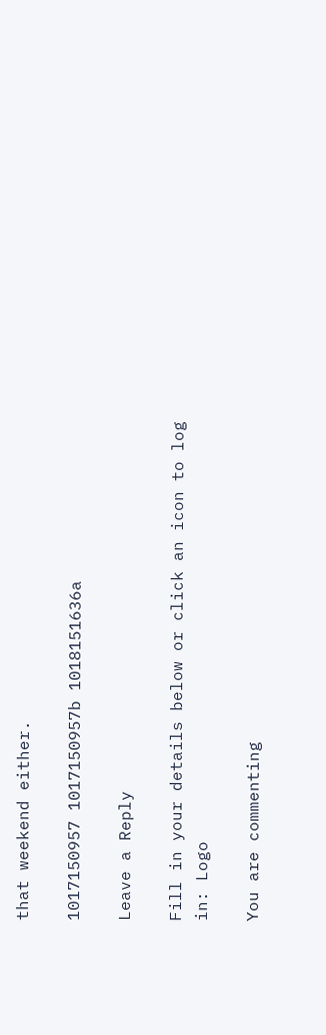that weekend either.

1017150957 1017150957b 1018151636a

Leave a Reply

Fill in your details below or click an icon to log in: Logo

You are commenting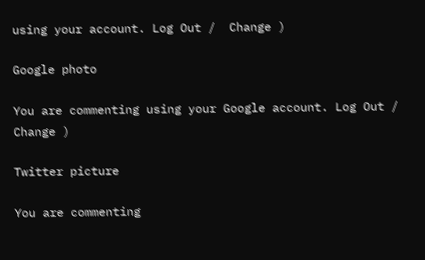using your account. Log Out /  Change )

Google photo

You are commenting using your Google account. Log Out /  Change )

Twitter picture

You are commenting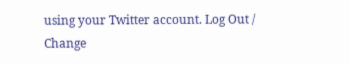using your Twitter account. Log Out /  Change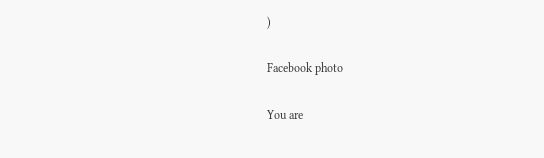)

Facebook photo

You are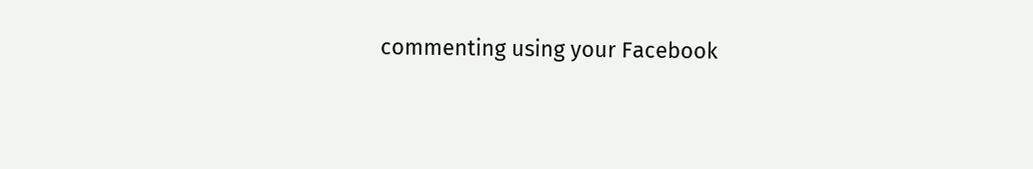commenting using your Facebook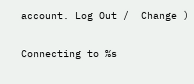account. Log Out /  Change )

Connecting to %s